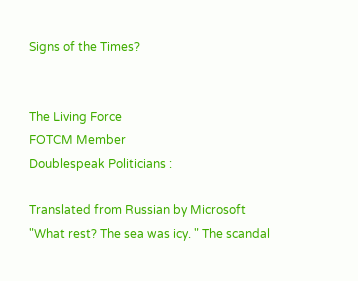Signs of the Times?


The Living Force
FOTCM Member
Doublespeak Politicians :

Translated from Russian by Microsoft
"What rest? The sea was icy. " The scandal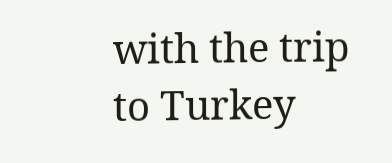with the trip to Turkey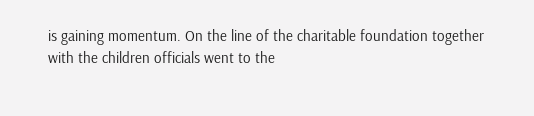is gaining momentum. On the line of the charitable foundation together with the children officials went to the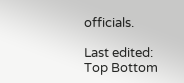officials.

Last edited:
Top Bottom